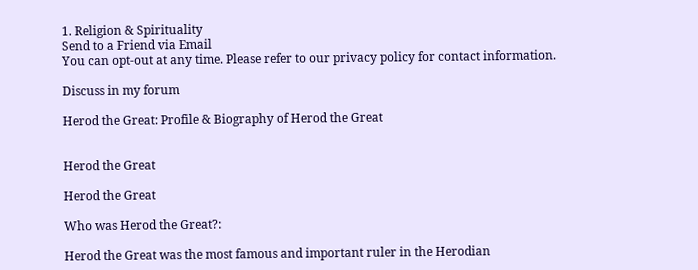1. Religion & Spirituality
Send to a Friend via Email
You can opt-out at any time. Please refer to our privacy policy for contact information.

Discuss in my forum

Herod the Great: Profile & Biography of Herod the Great


Herod the Great

Herod the Great

Who was Herod the Great?:

Herod the Great was the most famous and important ruler in the Herodian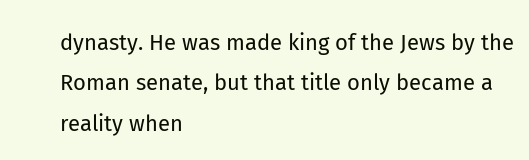dynasty. He was made king of the Jews by the Roman senate, but that title only became a reality when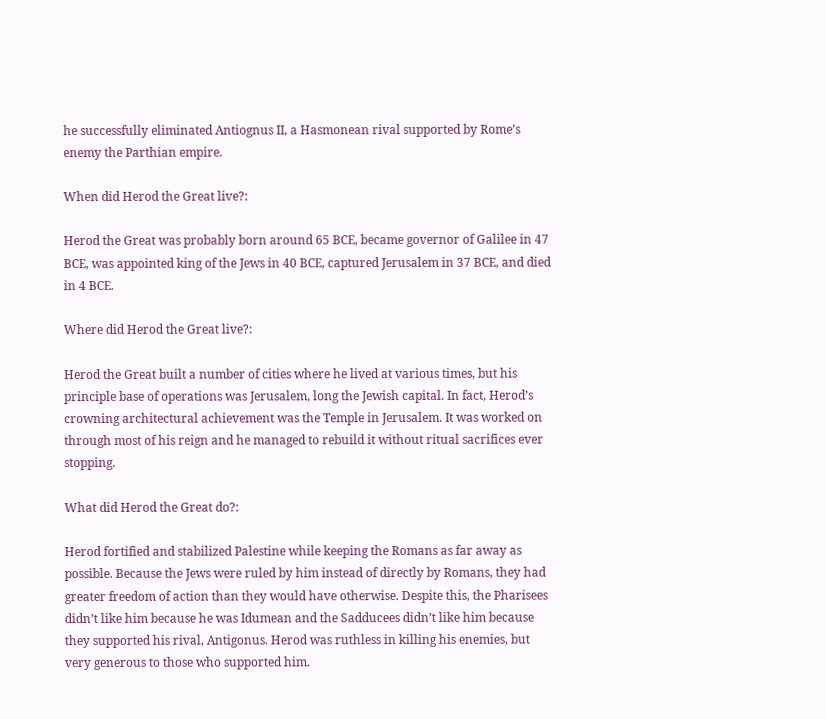he successfully eliminated Antiognus II, a Hasmonean rival supported by Rome’s enemy the Parthian empire.

When did Herod the Great live?:

Herod the Great was probably born around 65 BCE, became governor of Galilee in 47 BCE, was appointed king of the Jews in 40 BCE, captured Jerusalem in 37 BCE, and died in 4 BCE.

Where did Herod the Great live?:

Herod the Great built a number of cities where he lived at various times, but his principle base of operations was Jerusalem, long the Jewish capital. In fact, Herod’s crowning architectural achievement was the Temple in Jerusalem. It was worked on through most of his reign and he managed to rebuild it without ritual sacrifices ever stopping.

What did Herod the Great do?:

Herod fortified and stabilized Palestine while keeping the Romans as far away as possible. Because the Jews were ruled by him instead of directly by Romans, they had greater freedom of action than they would have otherwise. Despite this, the Pharisees didn’t like him because he was Idumean and the Sadducees didn’t like him because they supported his rival, Antigonus. Herod was ruthless in killing his enemies, but very generous to those who supported him.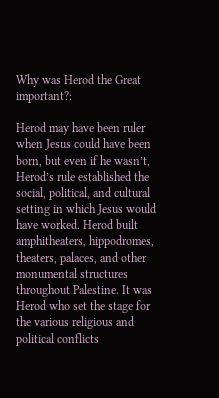Why was Herod the Great important?:

Herod may have been ruler when Jesus could have been born, but even if he wasn’t, Herod’s rule established the social, political, and cultural setting in which Jesus would have worked. Herod built amphitheaters, hippodromes, theaters, palaces, and other monumental structures throughout Palestine. It was Herod who set the stage for the various religious and political conflicts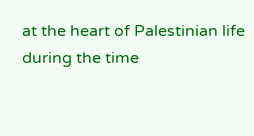at the heart of Palestinian life during the time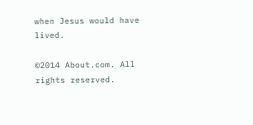when Jesus would have lived.

©2014 About.com. All rights reserved.